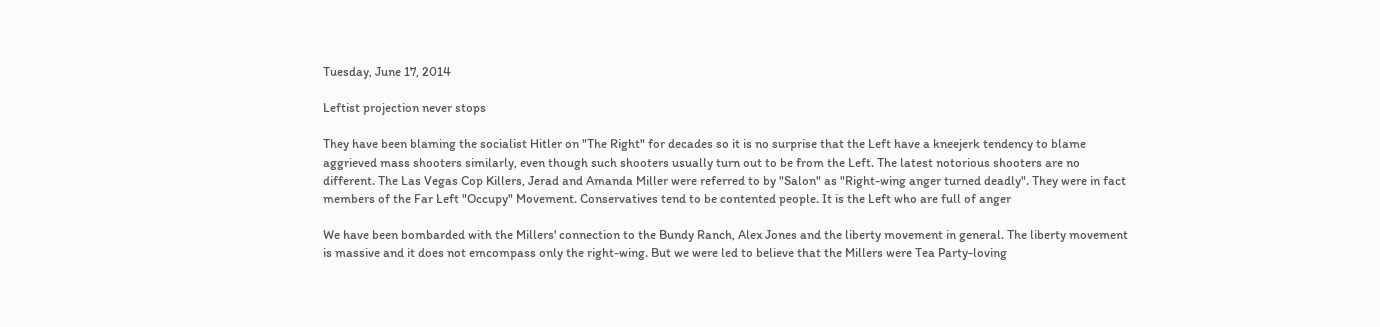Tuesday, June 17, 2014

Leftist projection never stops

They have been blaming the socialist Hitler on "The Right" for decades so it is no surprise that the Left have a kneejerk tendency to blame aggrieved mass shooters similarly, even though such shooters usually turn out to be from the Left. The latest notorious shooters are no different. The Las Vegas Cop Killers, Jerad and Amanda Miller were referred to by "Salon" as "Right-wing anger turned deadly". They were in fact members of the Far Left "Occupy" Movement. Conservatives tend to be contented people. It is the Left who are full of anger

We have been bombarded with the Millers' connection to the Bundy Ranch, Alex Jones and the liberty movement in general. The liberty movement is massive and it does not emcompass only the right-wing. But we were led to believe that the Millers were Tea Party-loving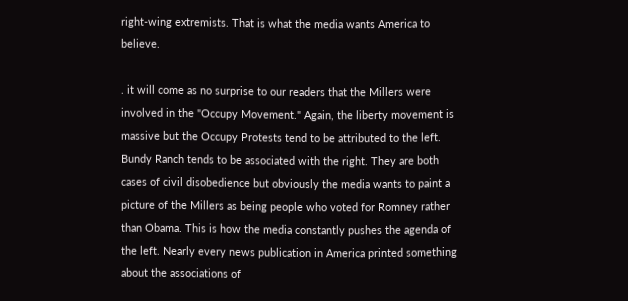right-wing extremists. That is what the media wants America to believe.

. it will come as no surprise to our readers that the Millers were involved in the "Occupy Movement." Again, the liberty movement is massive but the Occupy Protests tend to be attributed to the left. Bundy Ranch tends to be associated with the right. They are both cases of civil disobedience but obviously the media wants to paint a picture of the Millers as being people who voted for Romney rather than Obama. This is how the media constantly pushes the agenda of the left. Nearly every news publication in America printed something about the associations of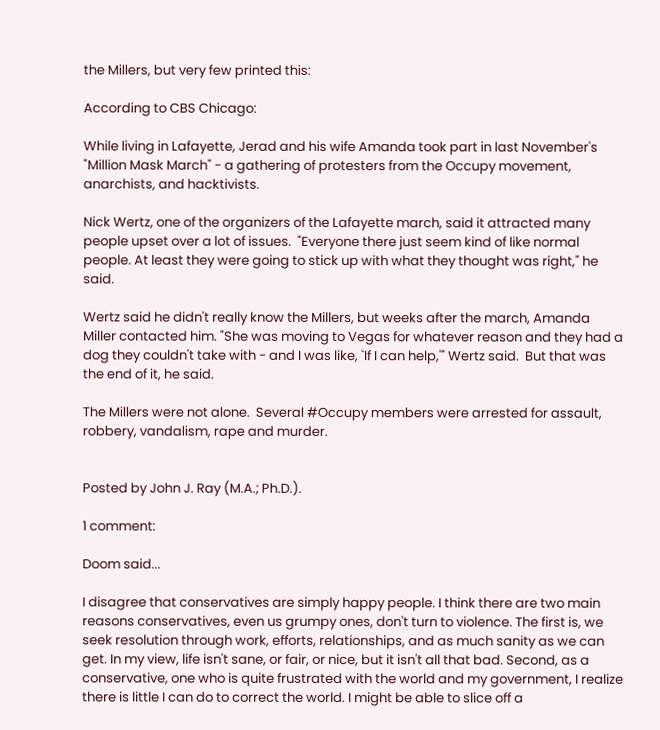the Millers, but very few printed this:

According to CBS Chicago:

While living in Lafayette, Jerad and his wife Amanda took part in last November's "Million Mask March" - a gathering of protesters from the Occupy movement, anarchists, and hacktivists.

Nick Wertz, one of the organizers of the Lafayette march, said it attracted many people upset over a lot of issues.  "Everyone there just seem kind of like normal people. At least they were going to stick up with what they thought was right," he said.

Wertz said he didn't really know the Millers, but weeks after the march, Amanda Miller contacted him. "She was moving to Vegas for whatever reason and they had a dog they couldn't take with - and I was like, `If I can help,'" Wertz said.  But that was the end of it, he said.

The Millers were not alone.  Several #Occupy members were arrested for assault, robbery, vandalism, rape and murder.


Posted by John J. Ray (M.A.; Ph.D.).

1 comment:

Doom said...

I disagree that conservatives are simply happy people. I think there are two main reasons conservatives, even us grumpy ones, don't turn to violence. The first is, we seek resolution through work, efforts, relationships, and as much sanity as we can get. In my view, life isn't sane, or fair, or nice, but it isn't all that bad. Second, as a conservative, one who is quite frustrated with the world and my government, I realize there is little I can do to correct the world. I might be able to slice off a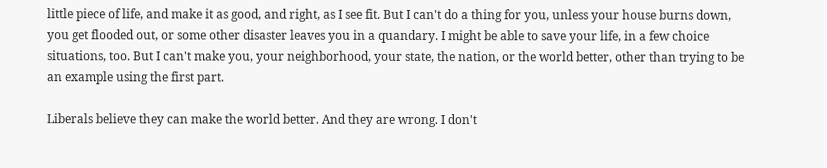little piece of life, and make it as good, and right, as I see fit. But I can't do a thing for you, unless your house burns down, you get flooded out, or some other disaster leaves you in a quandary. I might be able to save your life, in a few choice situations, too. But I can't make you, your neighborhood, your state, the nation, or the world better, other than trying to be an example using the first part.

Liberals believe they can make the world better. And they are wrong. I don't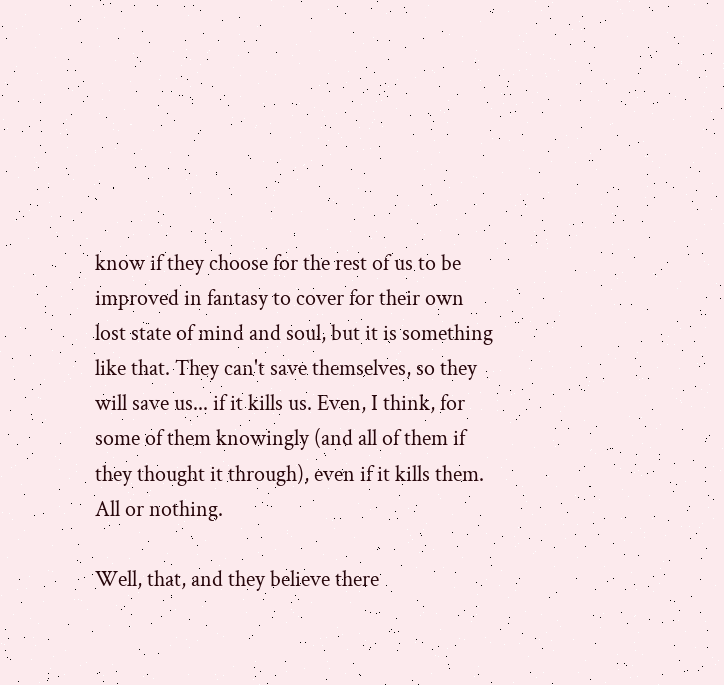know if they choose for the rest of us to be improved in fantasy to cover for their own lost state of mind and soul, but it is something like that. They can't save themselves, so they will save us... if it kills us. Even, I think, for some of them knowingly (and all of them if they thought it through), even if it kills them. All or nothing.

Well, that, and they believe there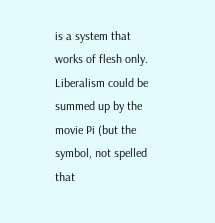is a system that works of flesh only. Liberalism could be summed up by the movie Pi (but the symbol, not spelled that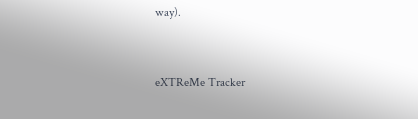way).


eXTReMe Tracker